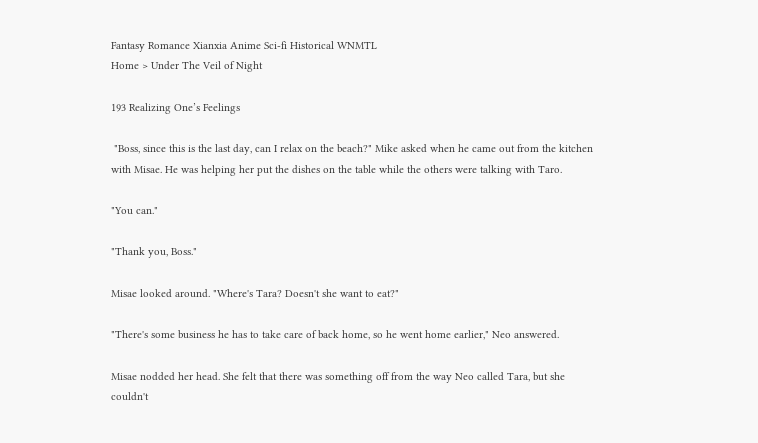Fantasy Romance Xianxia Anime Sci-fi Historical WNMTL
Home > Under The Veil of Night

193 Realizing One’s Feelings

 "Boss, since this is the last day, can I relax on the beach?" Mike asked when he came out from the kitchen with Misae. He was helping her put the dishes on the table while the others were talking with Taro.

"You can."

"Thank you, Boss."

Misae looked around. "Where's Tara? Doesn't she want to eat?"

"There's some business he has to take care of back home, so he went home earlier," Neo answered.

Misae nodded her head. She felt that there was something off from the way Neo called Tara, but she couldn't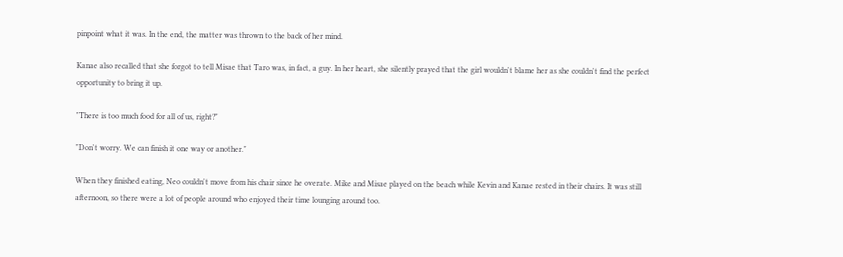pinpoint what it was. In the end, the matter was thrown to the back of her mind.

Kanae also recalled that she forgot to tell Misae that Taro was, in fact, a guy. In her heart, she silently prayed that the girl wouldn't blame her as she couldn't find the perfect opportunity to bring it up.

"There is too much food for all of us, right?"

"Don't worry. We can finish it one way or another."

When they finished eating, Neo couldn't move from his chair since he overate. Mike and Misae played on the beach while Kevin and Kanae rested in their chairs. It was still afternoon, so there were a lot of people around who enjoyed their time lounging around too.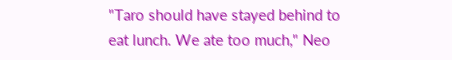"Taro should have stayed behind to eat lunch. We ate too much," Neo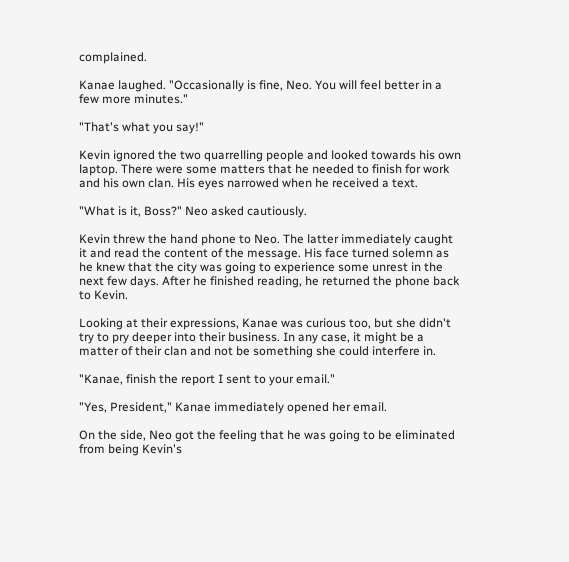complained.

Kanae laughed. "Occasionally is fine, Neo. You will feel better in a few more minutes."

"That's what you say!"

Kevin ignored the two quarrelling people and looked towards his own laptop. There were some matters that he needed to finish for work and his own clan. His eyes narrowed when he received a text.

"What is it, Boss?" Neo asked cautiously.

Kevin threw the hand phone to Neo. The latter immediately caught it and read the content of the message. His face turned solemn as he knew that the city was going to experience some unrest in the next few days. After he finished reading, he returned the phone back to Kevin.

Looking at their expressions, Kanae was curious too, but she didn't try to pry deeper into their business. In any case, it might be a matter of their clan and not be something she could interfere in.

"Kanae, finish the report I sent to your email."

"Yes, President," Kanae immediately opened her email.

On the side, Neo got the feeling that he was going to be eliminated from being Kevin's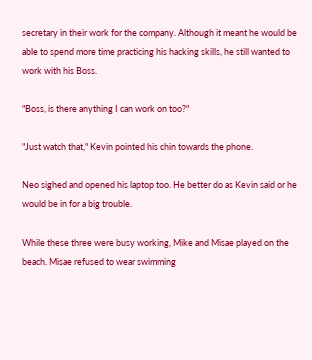secretary in their work for the company. Although it meant he would be able to spend more time practicing his hacking skills, he still wanted to work with his Boss.

"Boss, is there anything I can work on too?"

"Just watch that," Kevin pointed his chin towards the phone.

Neo sighed and opened his laptop too. He better do as Kevin said or he would be in for a big trouble.

While these three were busy working, Mike and Misae played on the beach. Misae refused to wear swimming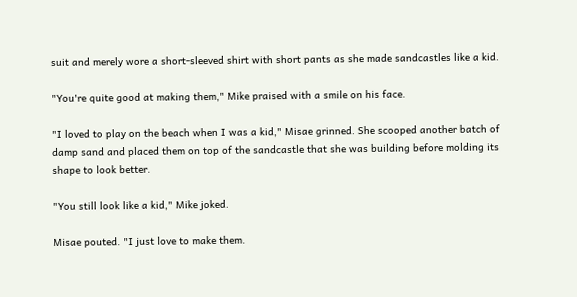suit and merely wore a short-sleeved shirt with short pants as she made sandcastles like a kid.

"You're quite good at making them," Mike praised with a smile on his face.

"I loved to play on the beach when I was a kid," Misae grinned. She scooped another batch of damp sand and placed them on top of the sandcastle that she was building before molding its shape to look better.

"You still look like a kid," Mike joked.

Misae pouted. "I just love to make them.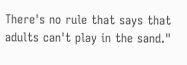There's no rule that says that adults can't play in the sand."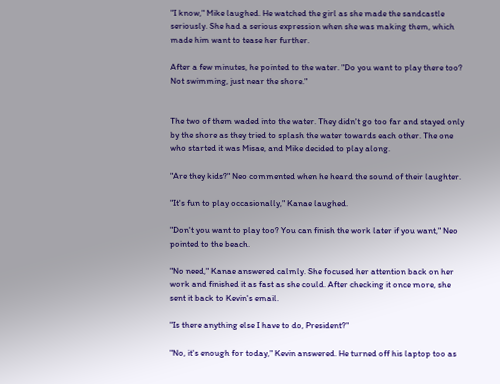"I know," Mike laughed. He watched the girl as she made the sandcastle seriously. She had a serious expression when she was making them, which made him want to tease her further.

After a few minutes, he pointed to the water. "Do you want to play there too? Not swimming, just near the shore."


The two of them waded into the water. They didn't go too far and stayed only by the shore as they tried to splash the water towards each other. The one who started it was Misae, and Mike decided to play along.

"Are they kids?" Neo commented when he heard the sound of their laughter.

"It's fun to play occasionally," Kanae laughed.

"Don't you want to play too? You can finish the work later if you want," Neo pointed to the beach.

"No need," Kanae answered calmly. She focused her attention back on her work and finished it as fast as she could. After checking it once more, she sent it back to Kevin's email.

"Is there anything else I have to do, President?"

"No, it's enough for today," Kevin answered. He turned off his laptop too as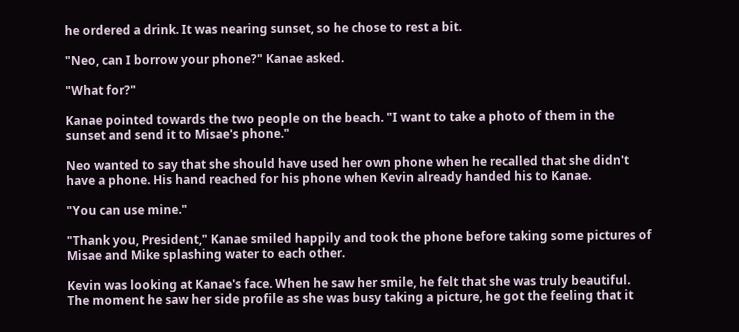he ordered a drink. It was nearing sunset, so he chose to rest a bit.

"Neo, can I borrow your phone?" Kanae asked.

"What for?"

Kanae pointed towards the two people on the beach. "I want to take a photo of them in the sunset and send it to Misae's phone."

Neo wanted to say that she should have used her own phone when he recalled that she didn't have a phone. His hand reached for his phone when Kevin already handed his to Kanae.

"You can use mine."

"Thank you, President," Kanae smiled happily and took the phone before taking some pictures of Misae and Mike splashing water to each other.

Kevin was looking at Kanae's face. When he saw her smile, he felt that she was truly beautiful. The moment he saw her side profile as she was busy taking a picture, he got the feeling that it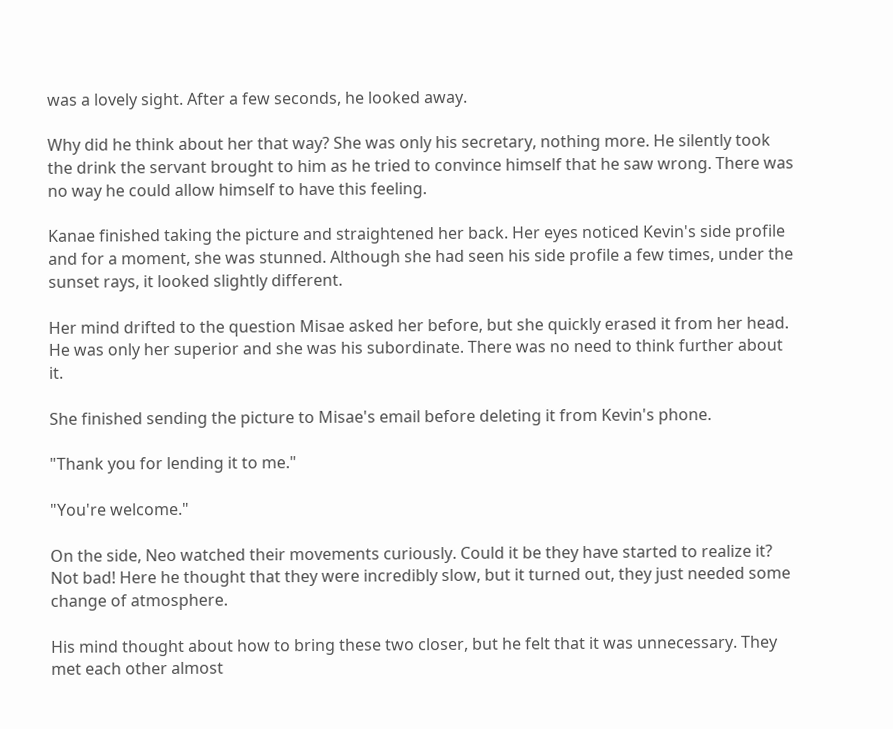was a lovely sight. After a few seconds, he looked away.

Why did he think about her that way? She was only his secretary, nothing more. He silently took the drink the servant brought to him as he tried to convince himself that he saw wrong. There was no way he could allow himself to have this feeling.

Kanae finished taking the picture and straightened her back. Her eyes noticed Kevin's side profile and for a moment, she was stunned. Although she had seen his side profile a few times, under the sunset rays, it looked slightly different.

Her mind drifted to the question Misae asked her before, but she quickly erased it from her head. He was only her superior and she was his subordinate. There was no need to think further about it.

She finished sending the picture to Misae's email before deleting it from Kevin's phone.

"Thank you for lending it to me."

"You're welcome."

On the side, Neo watched their movements curiously. Could it be they have started to realize it? Not bad! Here he thought that they were incredibly slow, but it turned out, they just needed some change of atmosphere.

His mind thought about how to bring these two closer, but he felt that it was unnecessary. They met each other almost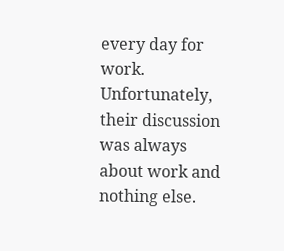every day for work. Unfortunately, their discussion was always about work and nothing else.